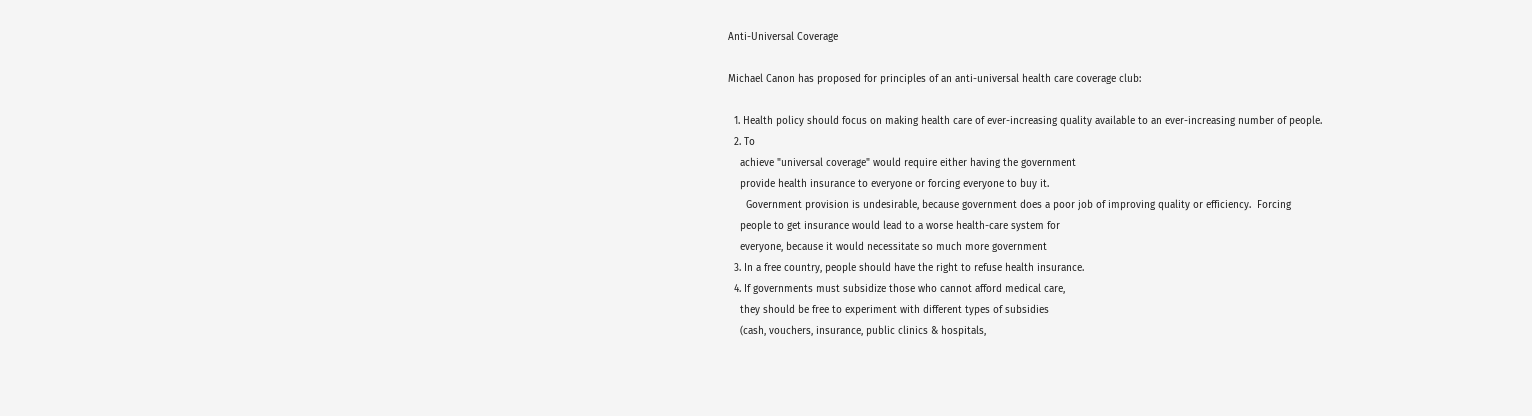Anti-Universal Coverage

Michael Canon has proposed for principles of an anti-universal health care coverage club:

  1. Health policy should focus on making health care of ever-increasing quality available to an ever-increasing number of people.
  2. To
    achieve "universal coverage" would require either having the government
    provide health insurance to everyone or forcing everyone to buy it.
      Government provision is undesirable, because government does a poor job of improving quality or efficiency.  Forcing
    people to get insurance would lead to a worse health-care system for
    everyone, because it would necessitate so much more government
  3. In a free country, people should have the right to refuse health insurance.
  4. If governments must subsidize those who cannot afford medical care,
    they should be free to experiment with different types of subsidies
    (cash, vouchers, insurance, public clinics & hospitals,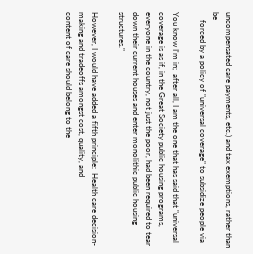uncompensated care payments, etc.) and tax exemptions, rather than be
    forced by a policy of "universal coverage" to subsidize people via

You know I'm in;  after all, I am the one that has said that "universal coverage is as if, in the Great Society public housing programs, everyone in the country, not just the poor, had been required to tear down their current houses and enter monolithic public housing structures."

However, I would have added a fifth principle:  Health care decision-making and tradeoffs amongst cost, quality, and
content of care should belong to the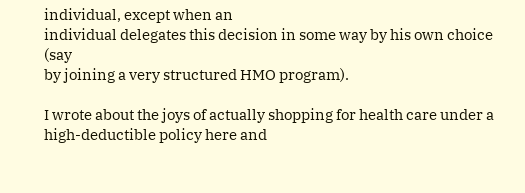individual, except when an
individual delegates this decision in some way by his own choice (say
by joining a very structured HMO program).

I wrote about the joys of actually shopping for health care under a high-deductible policy here and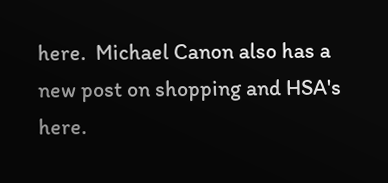here.  Michael Canon also has a new post on shopping and HSA's here.